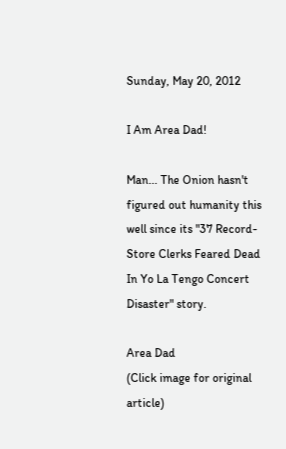Sunday, May 20, 2012

I Am Area Dad!

Man... The Onion hasn't figured out humanity this well since its "37 Record-Store Clerks Feared Dead In Yo La Tengo Concert Disaster" story.

Area Dad
(Click image for original article)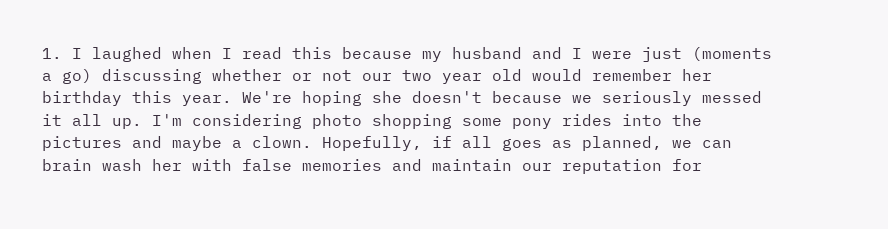1. I laughed when I read this because my husband and I were just (moments a go) discussing whether or not our two year old would remember her birthday this year. We're hoping she doesn't because we seriously messed it all up. I'm considering photo shopping some pony rides into the pictures and maybe a clown. Hopefully, if all goes as planned, we can brain wash her with false memories and maintain our reputation for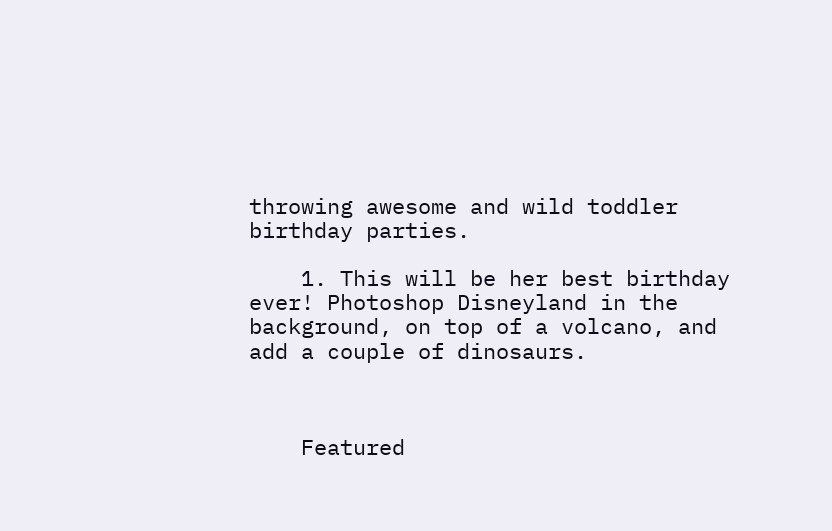throwing awesome and wild toddler birthday parties.

    1. This will be her best birthday ever! Photoshop Disneyland in the background, on top of a volcano, and add a couple of dinosaurs.



    Featured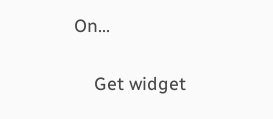On...

    Get widget